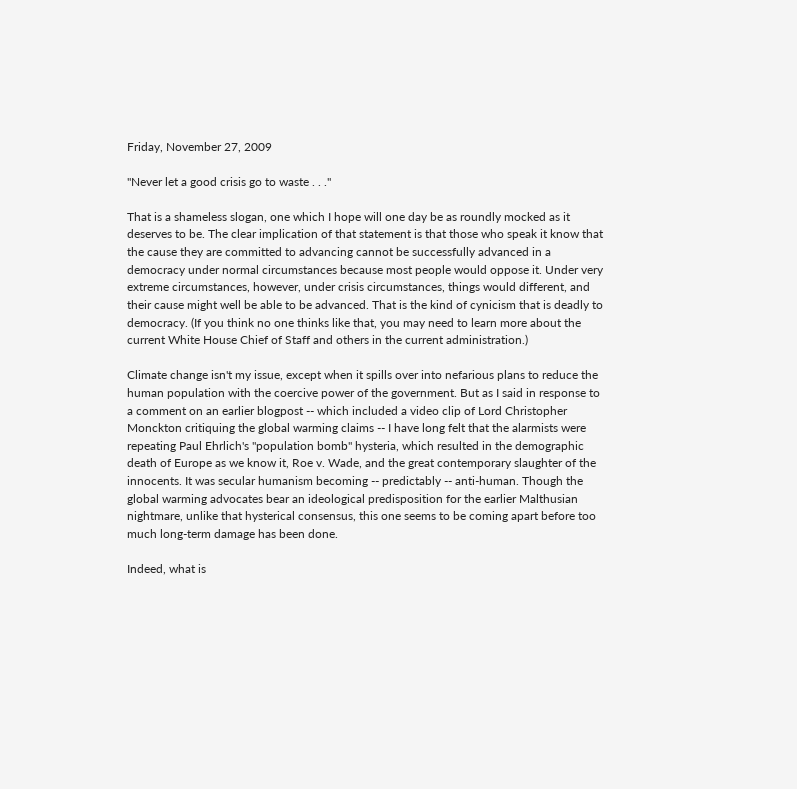Friday, November 27, 2009

"Never let a good crisis go to waste . . ."

That is a shameless slogan, one which I hope will one day be as roundly mocked as it deserves to be. The clear implication of that statement is that those who speak it know that the cause they are committed to advancing cannot be successfully advanced in a democracy under normal circumstances because most people would oppose it. Under very extreme circumstances, however, under crisis circumstances, things would different, and their cause might well be able to be advanced. That is the kind of cynicism that is deadly to democracy. (If you think no one thinks like that, you may need to learn more about the current White House Chief of Staff and others in the current administration.)

Climate change isn't my issue, except when it spills over into nefarious plans to reduce the human population with the coercive power of the government. But as I said in response to a comment on an earlier blogpost -- which included a video clip of Lord Christopher Monckton critiquing the global warming claims -- I have long felt that the alarmists were repeating Paul Ehrlich's "population bomb" hysteria, which resulted in the demographic death of Europe as we know it, Roe v. Wade, and the great contemporary slaughter of the innocents. It was secular humanism becoming -- predictably -- anti-human. Though the global warming advocates bear an ideological predisposition for the earlier Malthusian nightmare, unlike that hysterical consensus, this one seems to be coming apart before too much long-term damage has been done.

Indeed, what is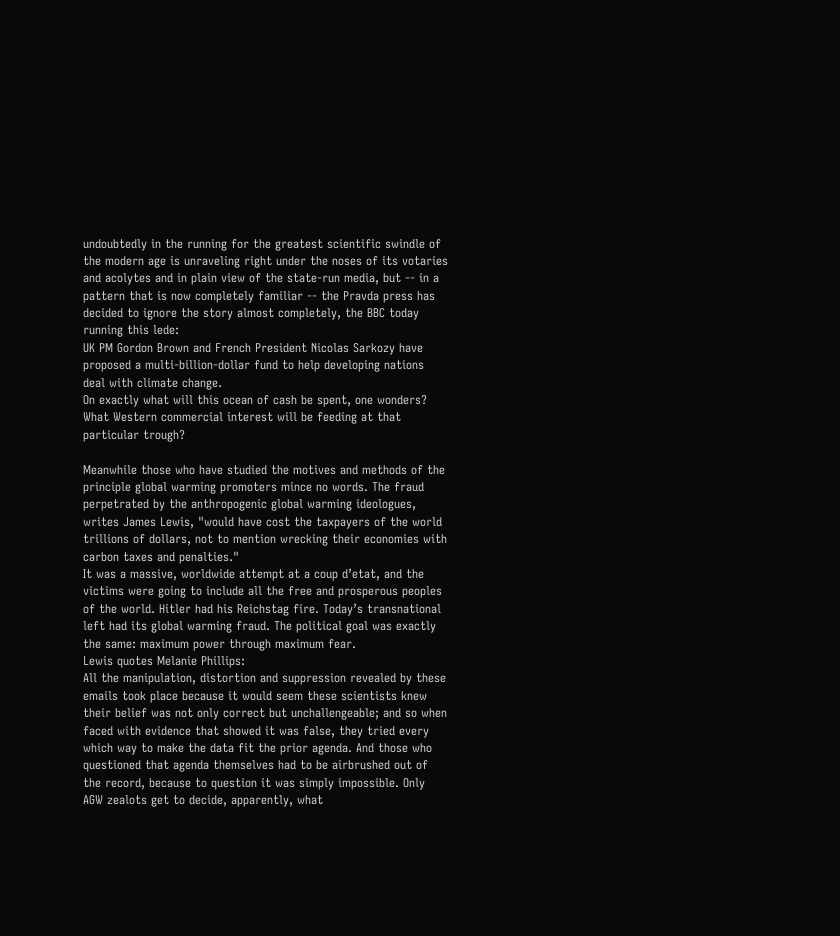undoubtedly in the running for the greatest scientific swindle of the modern age is unraveling right under the noses of its votaries and acolytes and in plain view of the state-run media, but -- in a pattern that is now completely familiar -- the Pravda press has decided to ignore the story almost completely, the BBC today running this lede:
UK PM Gordon Brown and French President Nicolas Sarkozy have proposed a multi-billion-dollar fund to help developing nations deal with climate change.
On exactly what will this ocean of cash be spent, one wonders? What Western commercial interest will be feeding at that particular trough?

Meanwhile those who have studied the motives and methods of the principle global warming promoters mince no words. The fraud perpetrated by the anthropogenic global warming ideologues, writes James Lewis, "would have cost the taxpayers of the world trillions of dollars, not to mention wrecking their economies with carbon taxes and penalties."
It was a massive, worldwide attempt at a coup d’etat, and the victims were going to include all the free and prosperous peoples of the world. Hitler had his Reichstag fire. Today’s transnational left had its global warming fraud. The political goal was exactly the same: maximum power through maximum fear.
Lewis quotes Melanie Phillips:
All the manipulation, distortion and suppression revealed by these emails took place because it would seem these scientists knew their belief was not only correct but unchallengeable; and so when faced with evidence that showed it was false, they tried every which way to make the data fit the prior agenda. And those who questioned that agenda themselves had to be airbrushed out of the record, because to question it was simply impossible. Only AGW zealots get to decide, apparently, what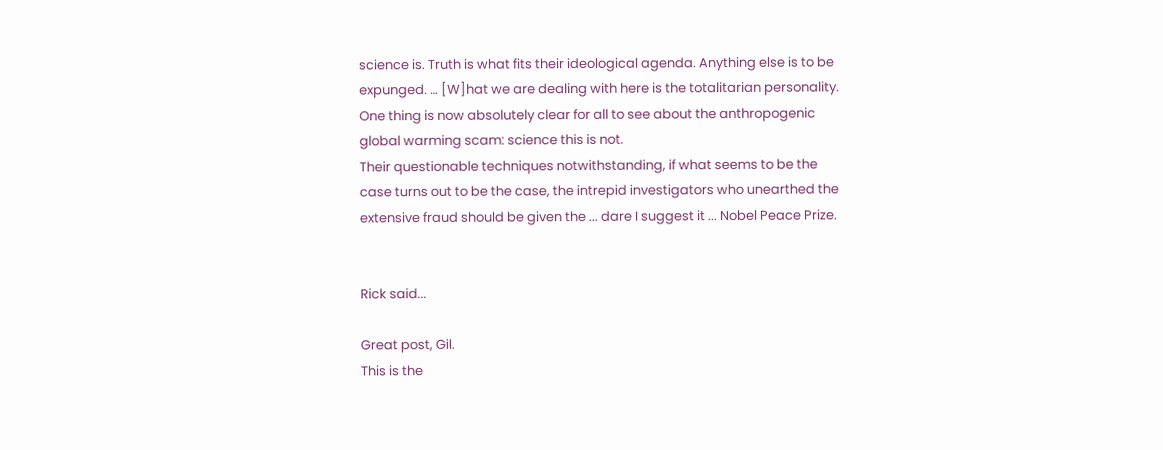science is. Truth is what fits their ideological agenda. Anything else is to be expunged. … [W]hat we are dealing with here is the totalitarian personality. One thing is now absolutely clear for all to see about the anthropogenic global warming scam: science this is not.
Their questionable techniques notwithstanding, if what seems to be the case turns out to be the case, the intrepid investigators who unearthed the extensive fraud should be given the ... dare I suggest it ... Nobel Peace Prize.


Rick said...

Great post, Gil.
This is the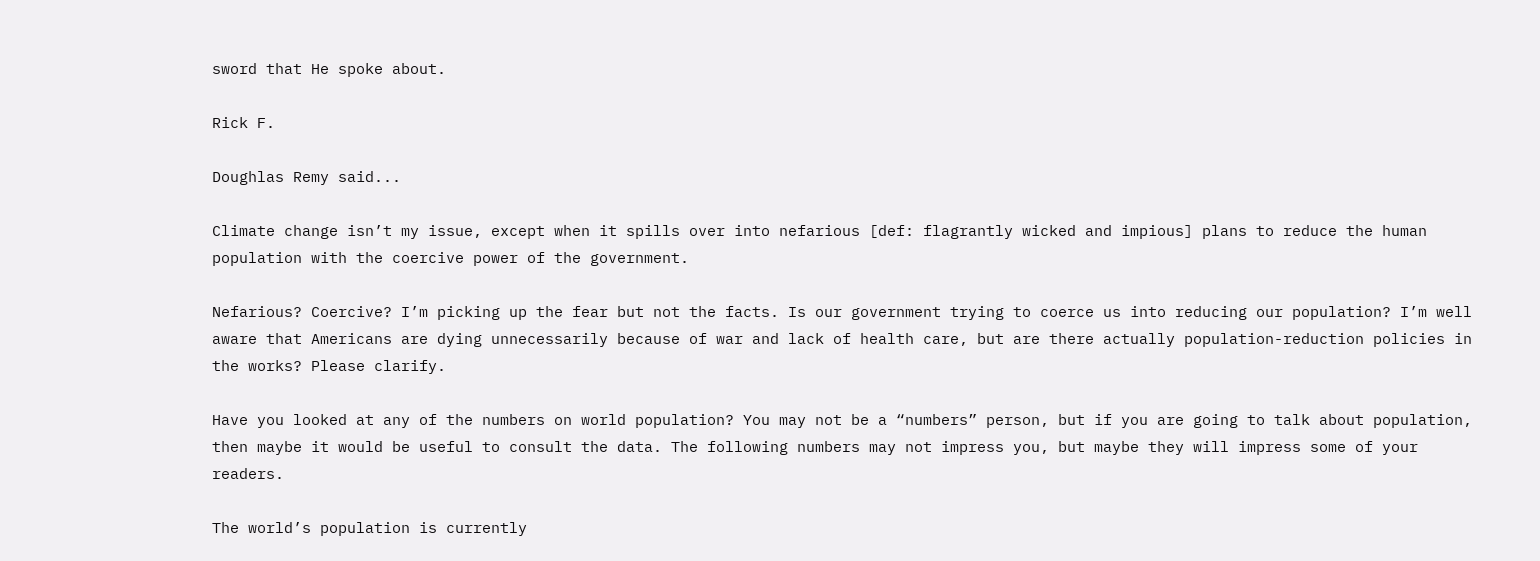sword that He spoke about.

Rick F.

Doughlas Remy said...

Climate change isn’t my issue, except when it spills over into nefarious [def: flagrantly wicked and impious] plans to reduce the human population with the coercive power of the government.

Nefarious? Coercive? I’m picking up the fear but not the facts. Is our government trying to coerce us into reducing our population? I’m well aware that Americans are dying unnecessarily because of war and lack of health care, but are there actually population-reduction policies in the works? Please clarify.

Have you looked at any of the numbers on world population? You may not be a “numbers” person, but if you are going to talk about population, then maybe it would be useful to consult the data. The following numbers may not impress you, but maybe they will impress some of your readers.

The world’s population is currently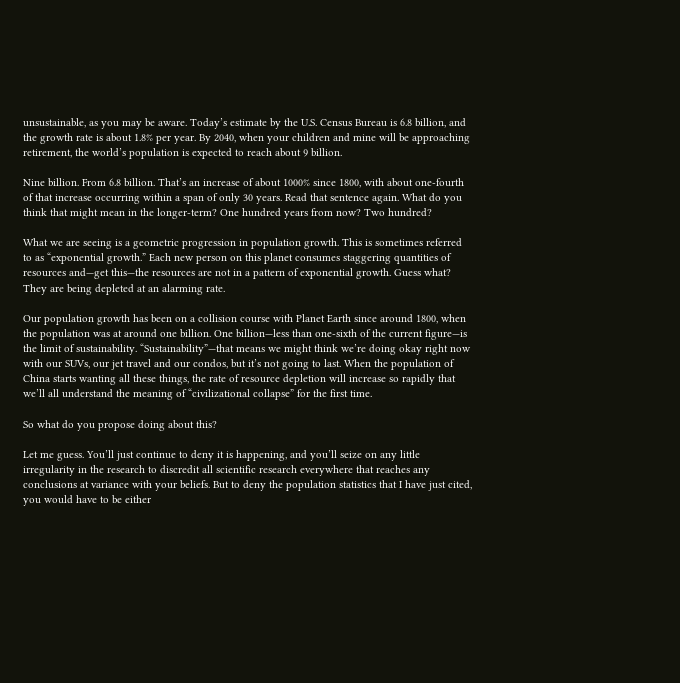unsustainable, as you may be aware. Today’s estimate by the U.S. Census Bureau is 6.8 billion, and the growth rate is about 1.8% per year. By 2040, when your children and mine will be approaching retirement, the world’s population is expected to reach about 9 billion.

Nine billion. From 6.8 billion. That’s an increase of about 1000% since 1800, with about one-fourth of that increase occurring within a span of only 30 years. Read that sentence again. What do you think that might mean in the longer-term? One hundred years from now? Two hundred?

What we are seeing is a geometric progression in population growth. This is sometimes referred to as “exponential growth.” Each new person on this planet consumes staggering quantities of resources and—get this—the resources are not in a pattern of exponential growth. Guess what? They are being depleted at an alarming rate.

Our population growth has been on a collision course with Planet Earth since around 1800, when the population was at around one billion. One billion—less than one-sixth of the current figure—is the limit of sustainability. “Sustainability”—that means we might think we’re doing okay right now with our SUVs, our jet travel and our condos, but it’s not going to last. When the population of China starts wanting all these things, the rate of resource depletion will increase so rapidly that we’ll all understand the meaning of “civilizational collapse” for the first time.

So what do you propose doing about this?

Let me guess. You’ll just continue to deny it is happening, and you’ll seize on any little irregularity in the research to discredit all scientific research everywhere that reaches any conclusions at variance with your beliefs. But to deny the population statistics that I have just cited, you would have to be either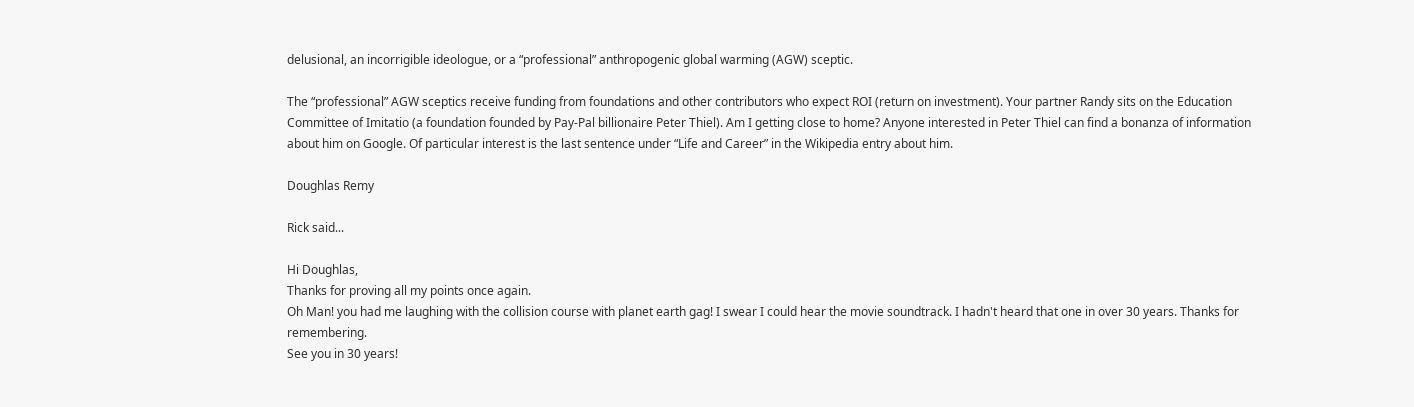delusional, an incorrigible ideologue, or a “professional” anthropogenic global warming (AGW) sceptic.

The “professional” AGW sceptics receive funding from foundations and other contributors who expect ROI (return on investment). Your partner Randy sits on the Education Committee of Imitatio (a foundation founded by Pay-Pal billionaire Peter Thiel). Am I getting close to home? Anyone interested in Peter Thiel can find a bonanza of information about him on Google. Of particular interest is the last sentence under “Life and Career” in the Wikipedia entry about him.

Doughlas Remy

Rick said...

Hi Doughlas,
Thanks for proving all my points once again.
Oh Man! you had me laughing with the collision course with planet earth gag! I swear I could hear the movie soundtrack. I hadn't heard that one in over 30 years. Thanks for remembering.
See you in 30 years!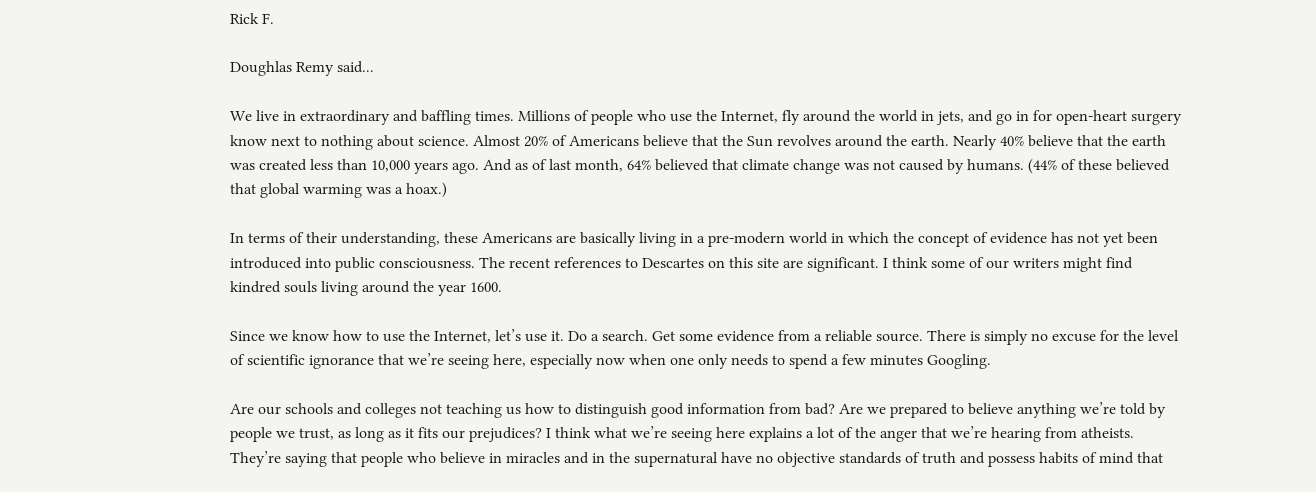Rick F.

Doughlas Remy said...

We live in extraordinary and baffling times. Millions of people who use the Internet, fly around the world in jets, and go in for open-heart surgery know next to nothing about science. Almost 20% of Americans believe that the Sun revolves around the earth. Nearly 40% believe that the earth was created less than 10,000 years ago. And as of last month, 64% believed that climate change was not caused by humans. (44% of these believed that global warming was a hoax.)

In terms of their understanding, these Americans are basically living in a pre-modern world in which the concept of evidence has not yet been introduced into public consciousness. The recent references to Descartes on this site are significant. I think some of our writers might find kindred souls living around the year 1600.

Since we know how to use the Internet, let’s use it. Do a search. Get some evidence from a reliable source. There is simply no excuse for the level of scientific ignorance that we’re seeing here, especially now when one only needs to spend a few minutes Googling.

Are our schools and colleges not teaching us how to distinguish good information from bad? Are we prepared to believe anything we’re told by people we trust, as long as it fits our prejudices? I think what we’re seeing here explains a lot of the anger that we’re hearing from atheists. They’re saying that people who believe in miracles and in the supernatural have no objective standards of truth and possess habits of mind that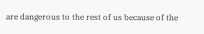are dangerous to the rest of us because of the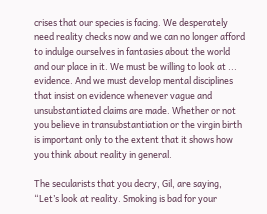crises that our species is facing. We desperately need reality checks now and we can no longer afford to indulge ourselves in fantasies about the world and our place in it. We must be willing to look at ... evidence. And we must develop mental disciplines that insist on evidence whenever vague and unsubstantiated claims are made. Whether or not you believe in transubstantiation or the virgin birth is important only to the extent that it shows how you think about reality in general.

The secularists that you decry, Gil, are saying, “Let’s look at reality. Smoking is bad for your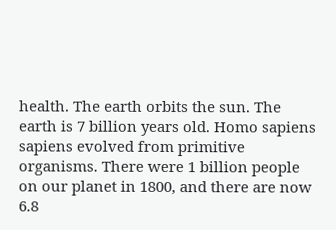health. The earth orbits the sun. The earth is 7 billion years old. Homo sapiens sapiens evolved from primitive organisms. There were 1 billion people on our planet in 1800, and there are now 6.8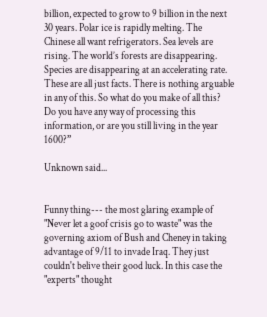billion, expected to grow to 9 billion in the next 30 years. Polar ice is rapidly melting. The Chinese all want refrigerators. Sea levels are rising. The world’s forests are disappearing. Species are disappearing at an accelerating rate. These are all just facts. There is nothing arguable in any of this. So what do you make of all this? Do you have any way of processing this information, or are you still living in the year 1600?”

Unknown said...


Funny thing--- the most glaring example of "Never let a goof crisis go to waste" was the governing axiom of Bush and Cheney in taking advantage of 9/11 to invade Iraq. They just couldn't belive their good luck. In this case the "experts" thought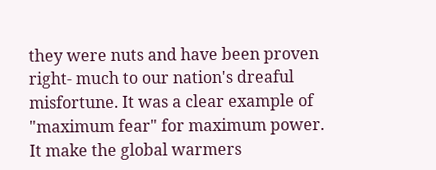they were nuts and have been proven right- much to our nation's dreaful misfortune. It was a clear example of "maximum fear" for maximum power. It make the global warmers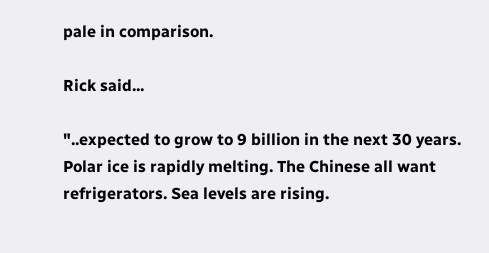pale in comparison.

Rick said...

"..expected to grow to 9 billion in the next 30 years. Polar ice is rapidly melting. The Chinese all want refrigerators. Sea levels are rising.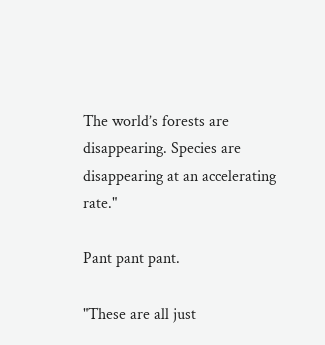The world’s forests are disappearing. Species are disappearing at an accelerating rate."

Pant pant pant.

"These are all just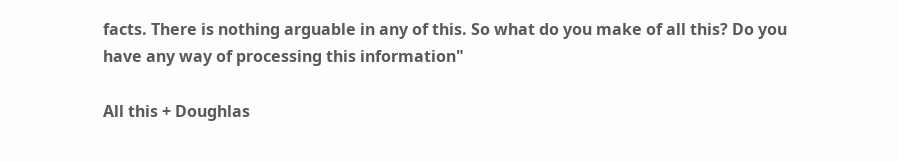facts. There is nothing arguable in any of this. So what do you make of all this? Do you have any way of processing this information"

All this + Doughlas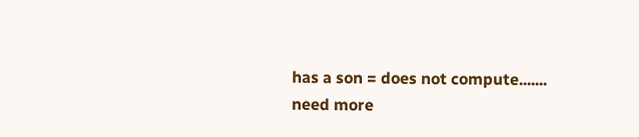has a son = does not compute.......
need more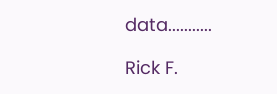data...........

Rick F.